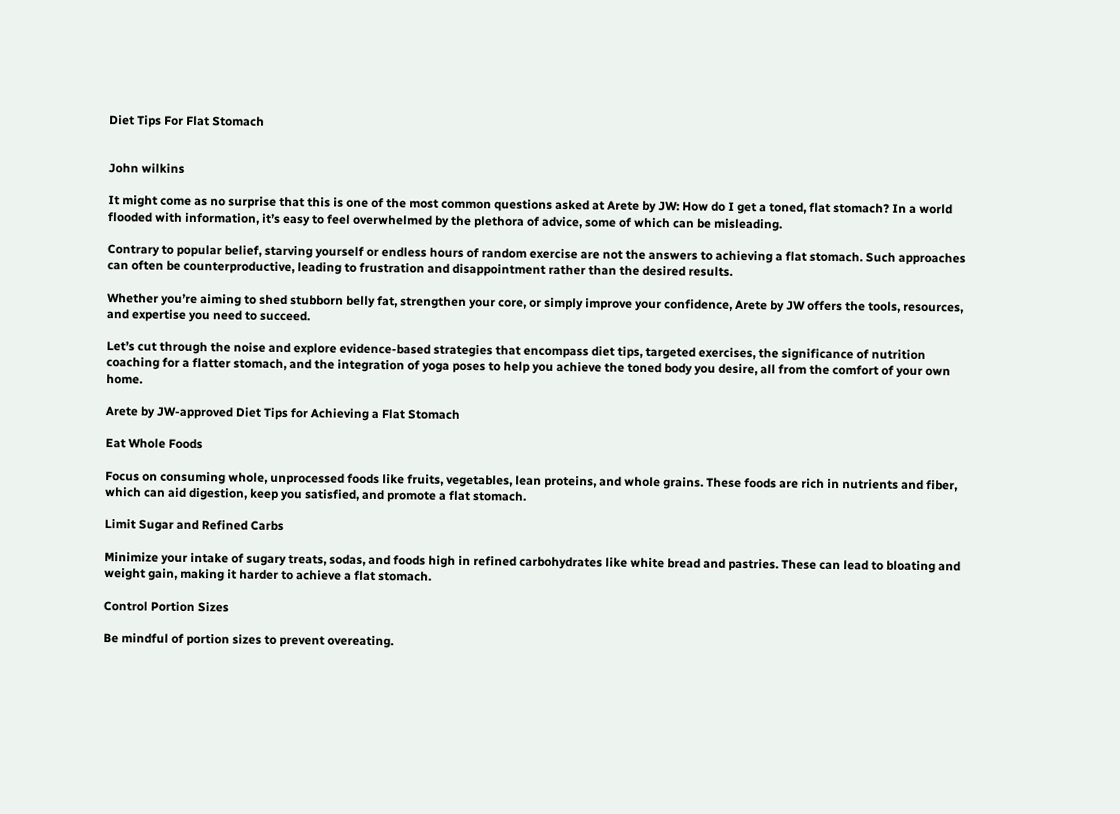Diet Tips For Flat Stomach


John wilkins

It might come as no surprise that this is one of the most common questions asked at Arete by JW: How do I get a toned, flat stomach? In a world flooded with information, it’s easy to feel overwhelmed by the plethora of advice, some of which can be misleading.

Contrary to popular belief, starving yourself or endless hours of random exercise are not the answers to achieving a flat stomach. Such approaches can often be counterproductive, leading to frustration and disappointment rather than the desired results.

Whether you’re aiming to shed stubborn belly fat, strengthen your core, or simply improve your confidence, Arete by JW offers the tools, resources, and expertise you need to succeed.

Let’s cut through the noise and explore evidence-based strategies that encompass diet tips, targeted exercises, the significance of nutrition coaching for a flatter stomach, and the integration of yoga poses to help you achieve the toned body you desire, all from the comfort of your own home.

Arete by JW-approved Diet Tips for Achieving a Flat Stomach

Eat Whole Foods

Focus on consuming whole, unprocessed foods like fruits, vegetables, lean proteins, and whole grains. These foods are rich in nutrients and fiber, which can aid digestion, keep you satisfied, and promote a flat stomach.

Limit Sugar and Refined Carbs

Minimize your intake of sugary treats, sodas, and foods high in refined carbohydrates like white bread and pastries. These can lead to bloating and weight gain, making it harder to achieve a flat stomach.

Control Portion Sizes

Be mindful of portion sizes to prevent overeating.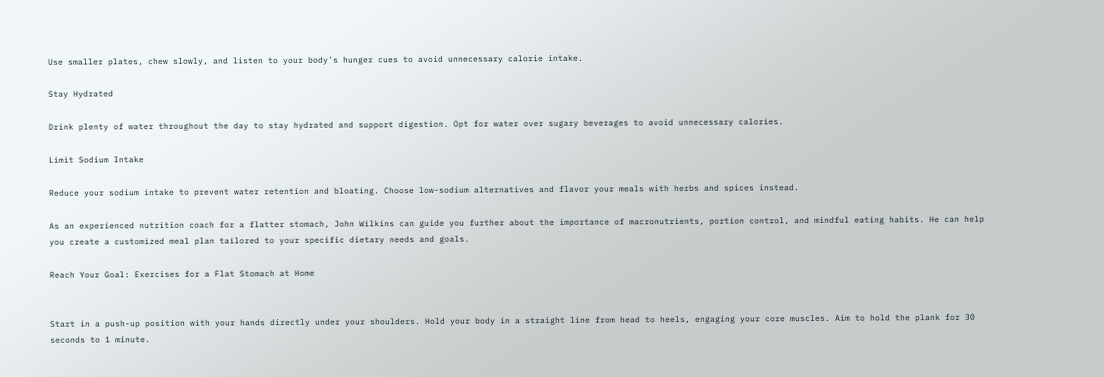Use smaller plates, chew slowly, and listen to your body's hunger cues to avoid unnecessary calorie intake.

Stay Hydrated

Drink plenty of water throughout the day to stay hydrated and support digestion. Opt for water over sugary beverages to avoid unnecessary calories.

Limit Sodium Intake

Reduce your sodium intake to prevent water retention and bloating. Choose low-sodium alternatives and flavor your meals with herbs and spices instead.

As an experienced nutrition coach for a flatter stomach, John Wilkins can guide you further about the importance of macronutrients, portion control, and mindful eating habits. He can help you create a customized meal plan tailored to your specific dietary needs and goals.

Reach Your Goal: Exercises for a Flat Stomach at Home


Start in a push-up position with your hands directly under your shoulders. Hold your body in a straight line from head to heels, engaging your core muscles. Aim to hold the plank for 30 seconds to 1 minute.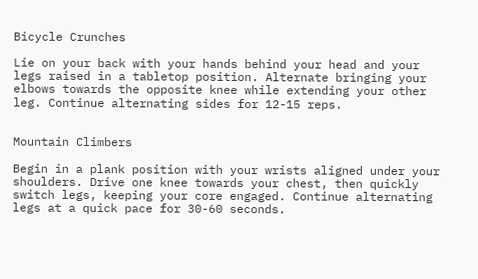Bicycle Crunches

Lie on your back with your hands behind your head and your legs raised in a tabletop position. Alternate bringing your elbows towards the opposite knee while extending your other leg. Continue alternating sides for 12-15 reps.


Mountain Climbers

Begin in a plank position with your wrists aligned under your shoulders. Drive one knee towards your chest, then quickly switch legs, keeping your core engaged. Continue alternating legs at a quick pace for 30-60 seconds.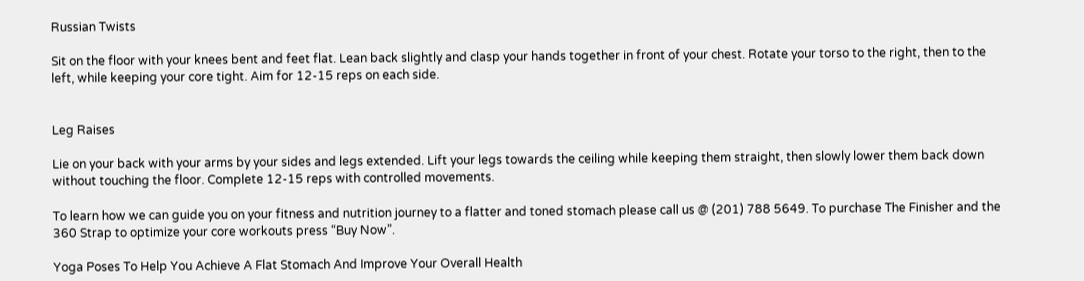Russian Twists

Sit on the floor with your knees bent and feet flat. Lean back slightly and clasp your hands together in front of your chest. Rotate your torso to the right, then to the left, while keeping your core tight. Aim for 12-15 reps on each side.


Leg Raises

Lie on your back with your arms by your sides and legs extended. Lift your legs towards the ceiling while keeping them straight, then slowly lower them back down without touching the floor. Complete 12-15 reps with controlled movements.

To learn how we can guide you on your fitness and nutrition journey to a flatter and toned stomach please call us @ (201) 788 5649. To purchase The Finisher and the 360 Strap to optimize your core workouts press “Buy Now”.

Yoga Poses To Help You Achieve A Flat Stomach And Improve Your Overall Health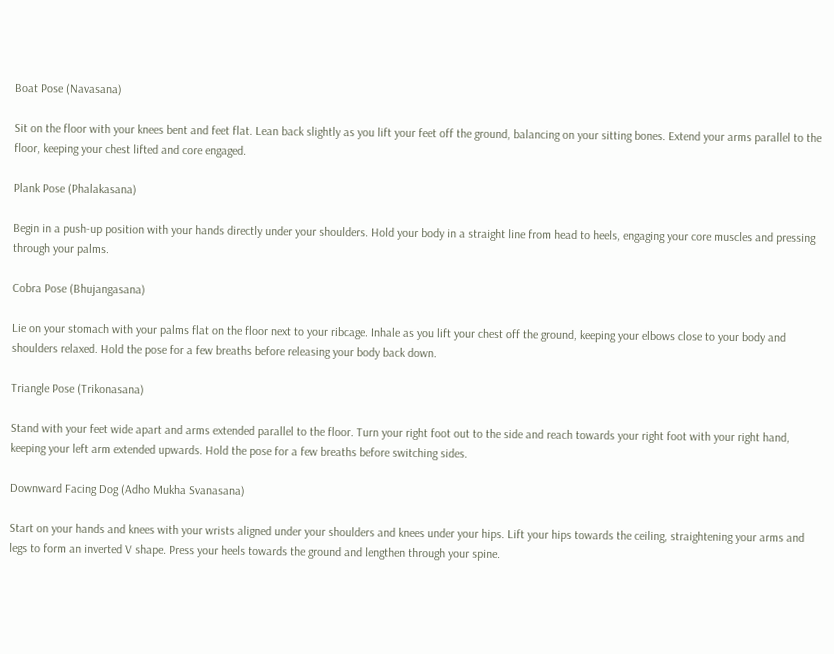Boat Pose (Navasana)

Sit on the floor with your knees bent and feet flat. Lean back slightly as you lift your feet off the ground, balancing on your sitting bones. Extend your arms parallel to the floor, keeping your chest lifted and core engaged.

Plank Pose (Phalakasana)

Begin in a push-up position with your hands directly under your shoulders. Hold your body in a straight line from head to heels, engaging your core muscles and pressing through your palms.

Cobra Pose (Bhujangasana)

Lie on your stomach with your palms flat on the floor next to your ribcage. Inhale as you lift your chest off the ground, keeping your elbows close to your body and shoulders relaxed. Hold the pose for a few breaths before releasing your body back down.

Triangle Pose (Trikonasana)

Stand with your feet wide apart and arms extended parallel to the floor. Turn your right foot out to the side and reach towards your right foot with your right hand, keeping your left arm extended upwards. Hold the pose for a few breaths before switching sides.

Downward Facing Dog (Adho Mukha Svanasana)

Start on your hands and knees with your wrists aligned under your shoulders and knees under your hips. Lift your hips towards the ceiling, straightening your arms and legs to form an inverted V shape. Press your heels towards the ground and lengthen through your spine.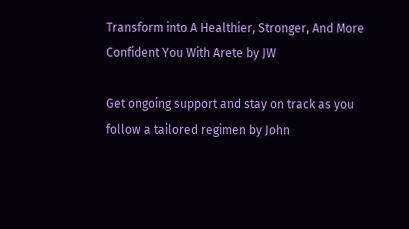Transform into A Healthier, Stronger, And More Confident You With Arete by JW

Get ongoing support and stay on track as you follow a tailored regimen by John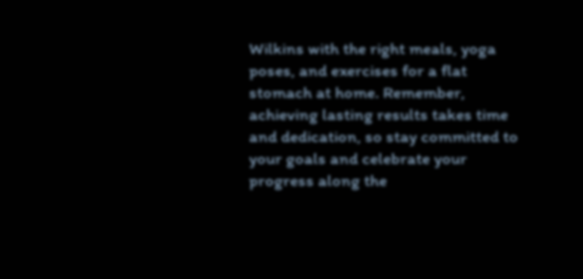Wilkins with the right meals, yoga poses, and exercises for a flat stomach at home. Remember, achieving lasting results takes time and dedication, so stay committed to your goals and celebrate your progress along the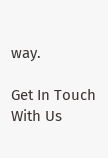way.

Get In Touch With Us